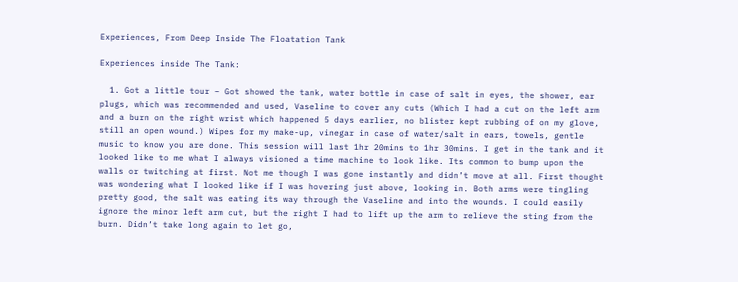Experiences, From Deep Inside The Floatation Tank

Experiences inside The Tank:

  1. Got a little tour – Got showed the tank, water bottle in case of salt in eyes, the shower, ear plugs, which was recommended and used, Vaseline to cover any cuts (Which I had a cut on the left arm and a burn on the right wrist which happened 5 days earlier, no blister kept rubbing of on my glove, still an open wound.) Wipes for my make-up, vinegar in case of water/salt in ears, towels, gentle music to know you are done. This session will last 1hr 20mins to 1hr 30mins. I get in the tank and it looked like to me what I always visioned a time machine to look like. Its common to bump upon the walls or twitching at first. Not me though I was gone instantly and didn’t move at all. First thought was wondering what I looked like if I was hovering just above, looking in. Both arms were tingling pretty good, the salt was eating its way through the Vaseline and into the wounds. I could easily ignore the minor left arm cut, but the right I had to lift up the arm to relieve the sting from the burn. Didn’t take long again to let go,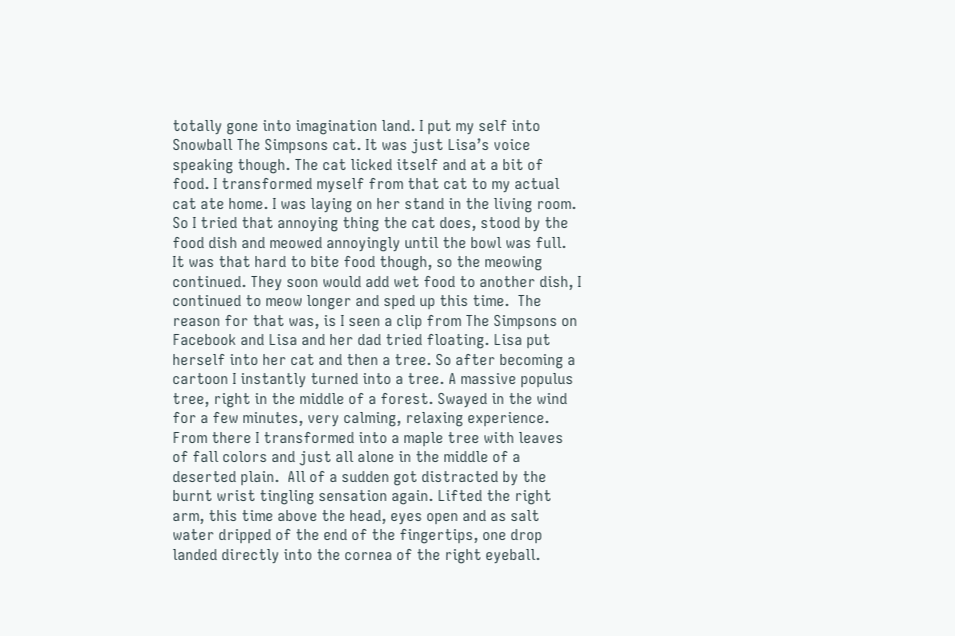totally gone into imagination land. I put my self into Snowball The Simpsons cat. It was just Lisa’s voice speaking though. The cat licked itself and at a bit of food. I transformed myself from that cat to my actual cat ate home. I was laying on her stand in the living room. So I tried that annoying thing the cat does, stood by the food dish and meowed annoyingly until the bowl was full. It was that hard to bite food though, so the meowing continued. They soon would add wet food to another dish, I continued to meow longer and sped up this time.  The reason for that was, is I seen a clip from The Simpsons on Facebook and Lisa and her dad tried floating. Lisa put herself into her cat and then a tree. So after becoming a cartoon I instantly turned into a tree. A massive populus tree, right in the middle of a forest. Swayed in the wind for a few minutes, very calming, relaxing experience. From there I transformed into a maple tree with leaves of fall colors and just all alone in the middle of a deserted plain.  All of a sudden got distracted by the burnt wrist tingling sensation again. Lifted the right arm, this time above the head, eyes open and as salt water dripped of the end of the fingertips, one drop landed directly into the cornea of the right eyeball.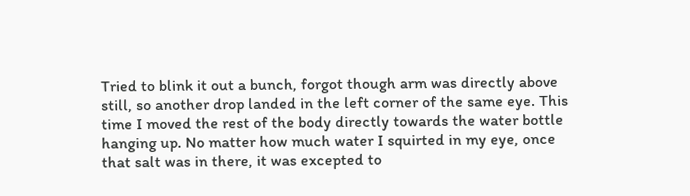Tried to blink it out a bunch, forgot though arm was directly above still, so another drop landed in the left corner of the same eye. This time I moved the rest of the body directly towards the water bottle hanging up. No matter how much water I squirted in my eye, once that salt was in there, it was excepted to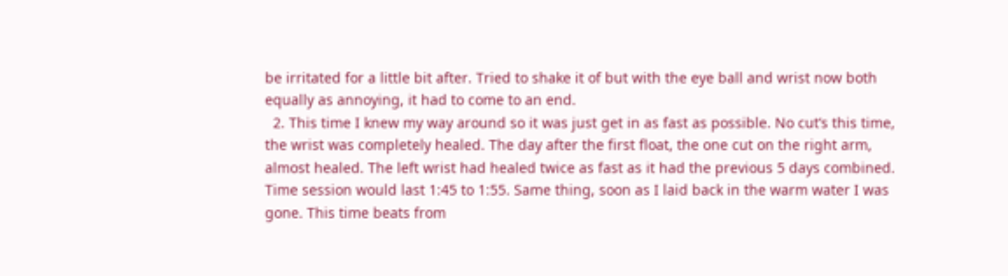be irritated for a little bit after. Tried to shake it of but with the eye ball and wrist now both equally as annoying, it had to come to an end.
  2. This time I knew my way around so it was just get in as fast as possible. No cut’s this time, the wrist was completely healed. The day after the first float, the one cut on the right arm, almost healed. The left wrist had healed twice as fast as it had the previous 5 days combined. Time session would last 1:45 to 1:55. Same thing, soon as I laid back in the warm water I was gone. This time beats from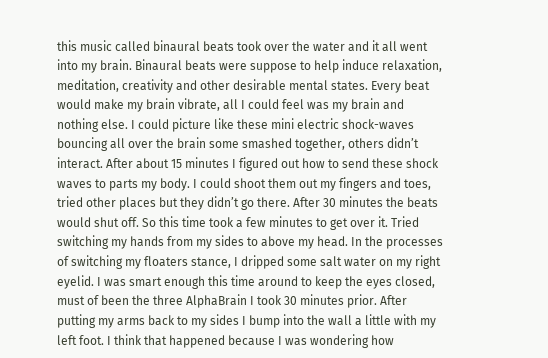this music called binaural beats took over the water and it all went into my brain. Binaural beats were suppose to help induce relaxation, meditation, creativity and other desirable mental states. Every beat would make my brain vibrate, all I could feel was my brain and  nothing else. I could picture like these mini electric shock-waves bouncing all over the brain some smashed together, others didn’t interact. After about 15 minutes I figured out how to send these shock waves to parts my body. I could shoot them out my fingers and toes, tried other places but they didn’t go there. After 30 minutes the beats would shut off. So this time took a few minutes to get over it. Tried switching my hands from my sides to above my head. In the processes of switching my floaters stance, I dripped some salt water on my right eyelid. I was smart enough this time around to keep the eyes closed, must of been the three AlphaBrain I took 30 minutes prior. After putting my arms back to my sides I bump into the wall a little with my left foot. I think that happened because I was wondering how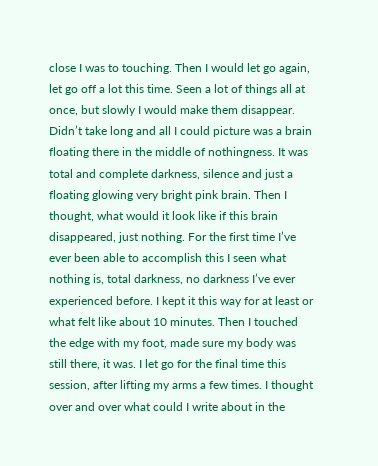close I was to touching. Then I would let go again, let go off a lot this time. Seen a lot of things all at once, but slowly I would make them disappear. Didn’t take long and all I could picture was a brain floating there in the middle of nothingness. It was total and complete darkness, silence and just a floating glowing very bright pink brain. Then I thought, what would it look like if this brain disappeared, just nothing. For the first time I’ve ever been able to accomplish this I seen what nothing is, total darkness, no darkness I’ve ever experienced before. I kept it this way for at least or what felt like about 10 minutes. Then I touched the edge with my foot, made sure my body was still there, it was. I let go for the final time this session, after lifting my arms a few times. I thought over and over what could I write about in the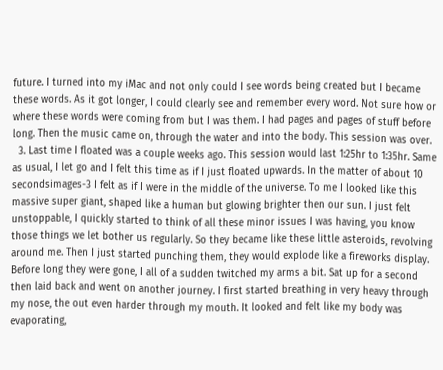future. I turned into my iMac and not only could I see words being created but I became these words. As it got longer, I could clearly see and remember every word. Not sure how or where these words were coming from but I was them. I had pages and pages of stuff before long. Then the music came on, through the water and into the body. This session was over.
  3. Last time I floated was a couple weeks ago. This session would last 1:25hr to 1:35hr. Same as usual, I let go and I felt this time as if I just floated upwards. In the matter of about 10 secondsimages-3 I felt as if I were in the middle of the universe. To me I looked like this massive super giant, shaped like a human but glowing brighter then our sun. I just felt unstoppable, I quickly started to think of all these minor issues I was having, you know those things we let bother us regularly. So they became like these little asteroids, revolving around me. Then I just started punching them, they would explode like a fireworks display. Before long they were gone, I all of a sudden twitched my arms a bit. Sat up for a second then laid back and went on another journey. I first started breathing in very heavy through my nose, the out even harder through my mouth. It looked and felt like my body was evaporating,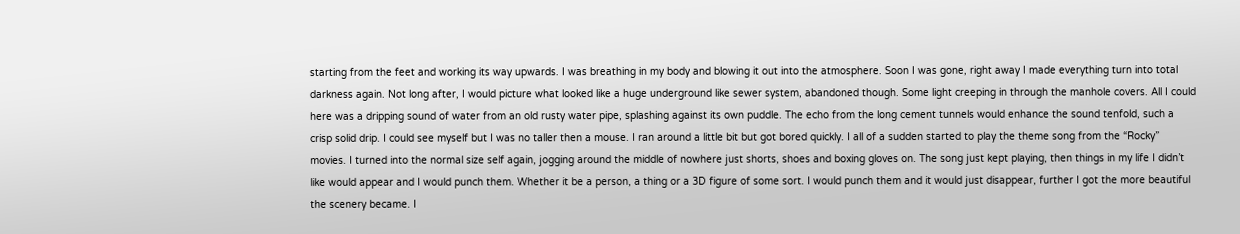starting from the feet and working its way upwards. I was breathing in my body and blowing it out into the atmosphere. Soon I was gone, right away I made everything turn into total darkness again. Not long after, I would picture what looked like a huge underground like sewer system, abandoned though. Some light creeping in through the manhole covers. All I could here was a dripping sound of water from an old rusty water pipe, splashing against its own puddle. The echo from the long cement tunnels would enhance the sound tenfold, such a crisp solid drip. I could see myself but I was no taller then a mouse. I ran around a little bit but got bored quickly. I all of a sudden started to play the theme song from the “Rocky” movies. I turned into the normal size self again, jogging around the middle of nowhere just shorts, shoes and boxing gloves on. The song just kept playing, then things in my life I didn’t like would appear and I would punch them. Whether it be a person, a thing or a 3D figure of some sort. I would punch them and it would just disappear, further I got the more beautiful the scenery became. I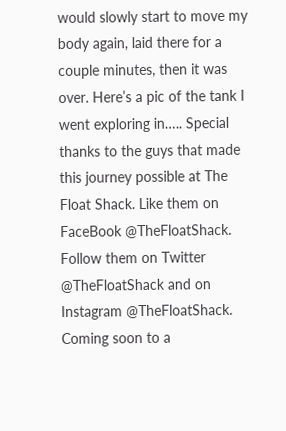would slowly start to move my body again, laid there for a couple minutes, then it was over. Here’s a pic of the tank I went exploring in….. Special thanks to the guys that made this journey possible at The Float Shack. Like them on FaceBook @TheFloatShack. Follow them on Twitter @TheFloatShack and on Instagram @TheFloatShack. Coming soon to a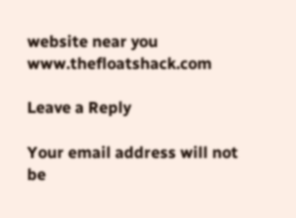website near you www.thefloatshack.com

Leave a Reply

Your email address will not be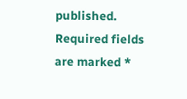published. Required fields are marked *